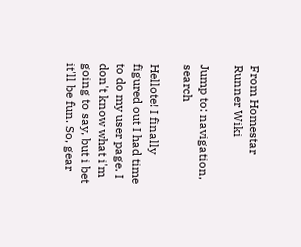From Homestar Runner Wiki

Jump to: navigation, search

Hellote! I finally figured out I had time to do my user page. I don't know what i'm going to say, but i bet it'll be fun. So, gear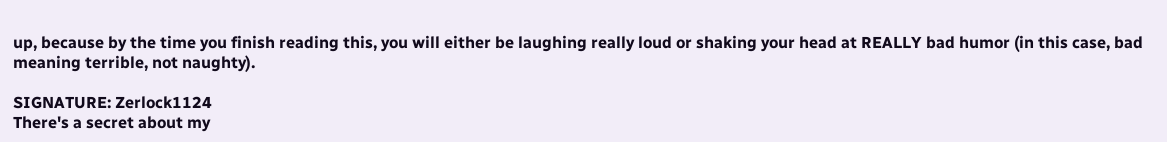up, because by the time you finish reading this, you will either be laughing really loud or shaking your head at REALLY bad humor (in this case, bad meaning terrible, not naughty).

SIGNATURE: Zerlock1124
There's a secret about my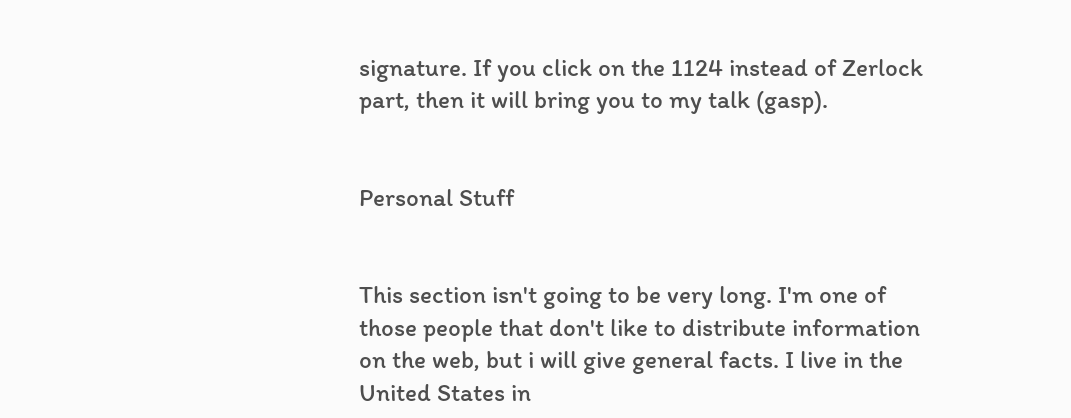signature. If you click on the 1124 instead of Zerlock part, then it will bring you to my talk (gasp).


Personal Stuff


This section isn't going to be very long. I'm one of those people that don't like to distribute information on the web, but i will give general facts. I live in the United States in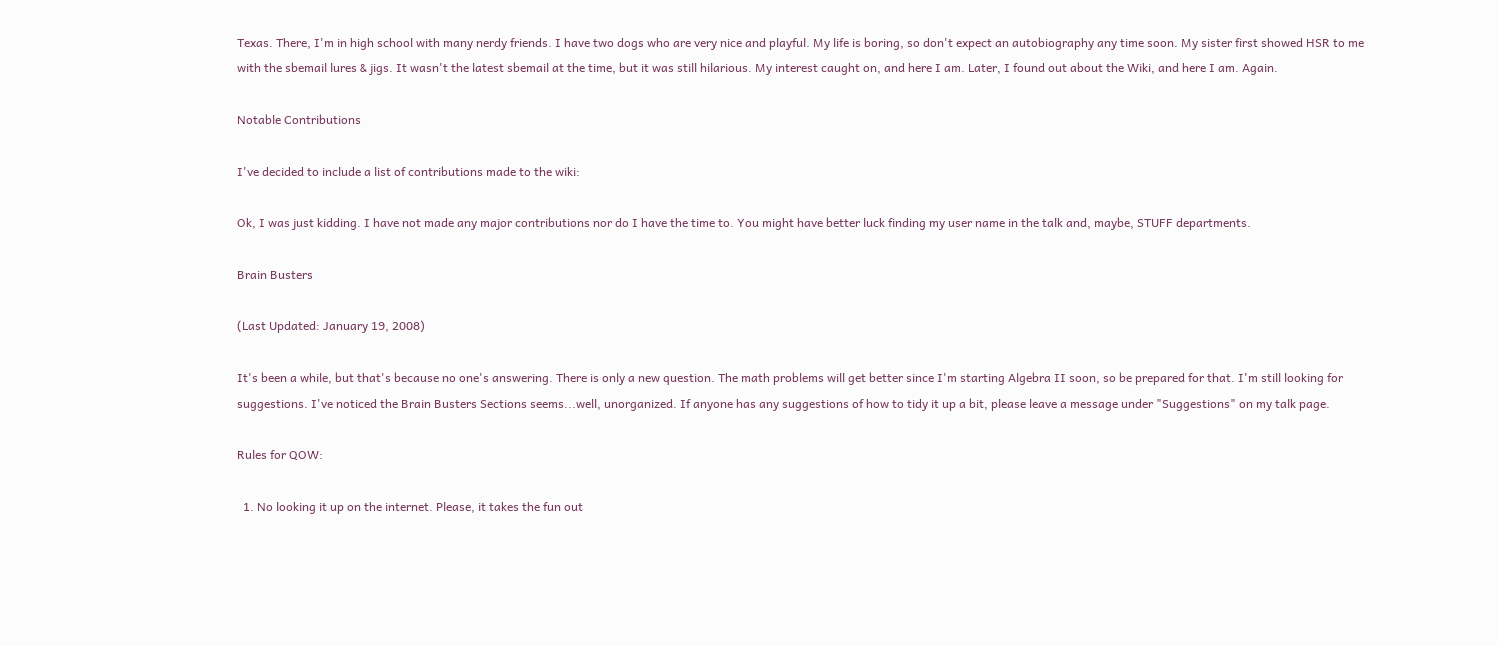Texas. There, I'm in high school with many nerdy friends. I have two dogs who are very nice and playful. My life is boring, so don't expect an autobiography any time soon. My sister first showed HSR to me with the sbemail lures & jigs. It wasn't the latest sbemail at the time, but it was still hilarious. My interest caught on, and here I am. Later, I found out about the Wiki, and here I am. Again.

Notable Contributions

I've decided to include a list of contributions made to the wiki:

Ok, I was just kidding. I have not made any major contributions nor do I have the time to. You might have better luck finding my user name in the talk and, maybe, STUFF departments.

Brain Busters

(Last Updated: January 19, 2008)

It's been a while, but that's because no one's answering. There is only a new question. The math problems will get better since I'm starting Algebra II soon, so be prepared for that. I'm still looking for suggestions. I've noticed the Brain Busters Sections seems...well, unorganized. If anyone has any suggestions of how to tidy it up a bit, please leave a message under "Suggestions" on my talk page.

Rules for QOW:

  1. No looking it up on the internet. Please, it takes the fun out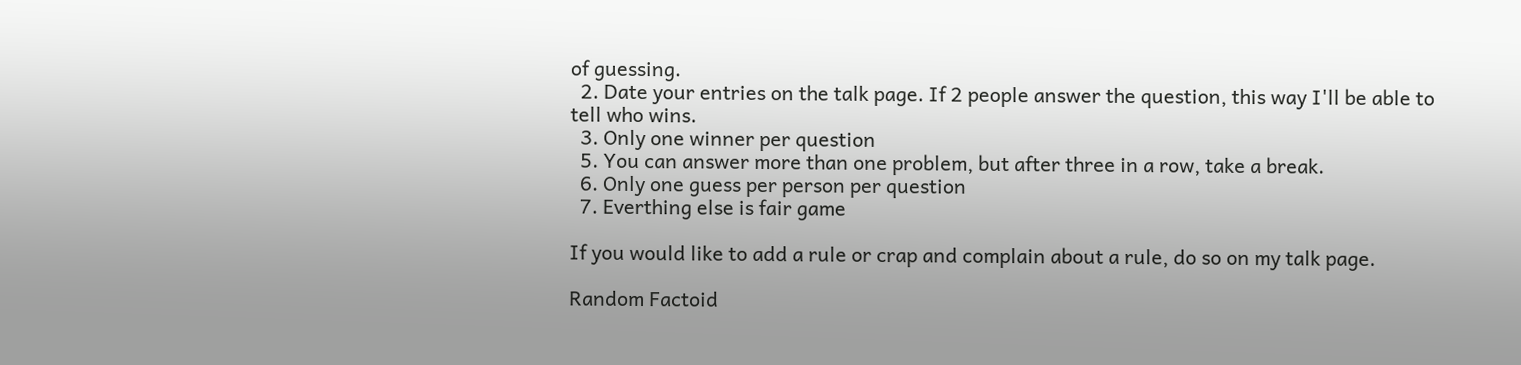of guessing.
  2. Date your entries on the talk page. If 2 people answer the question, this way I'll be able to tell who wins.
  3. Only one winner per question
  5. You can answer more than one problem, but after three in a row, take a break.
  6. Only one guess per person per question
  7. Everthing else is fair game

If you would like to add a rule or crap and complain about a rule, do so on my talk page.

Random Factoid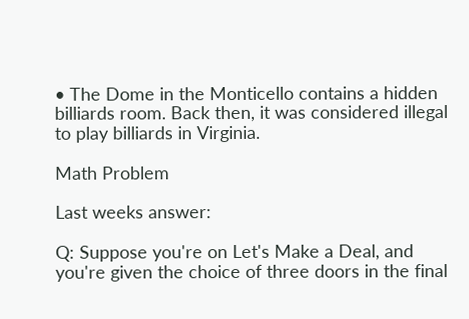• The Dome in the Monticello contains a hidden billiards room. Back then, it was considered illegal to play billiards in Virginia.

Math Problem

Last weeks answer:

Q: Suppose you're on Let's Make a Deal, and you're given the choice of three doors in the final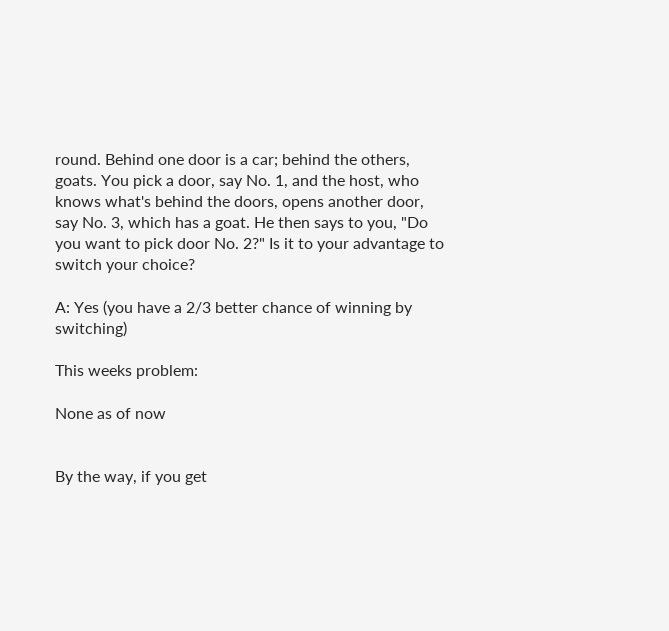round. Behind one door is a car; behind the others, goats. You pick a door, say No. 1, and the host, who knows what's behind the doors, opens another door, say No. 3, which has a goat. He then says to you, "Do you want to pick door No. 2?" Is it to your advantage to switch your choice?

A: Yes (you have a 2/3 better chance of winning by switching)

This weeks problem:

None as of now


By the way, if you get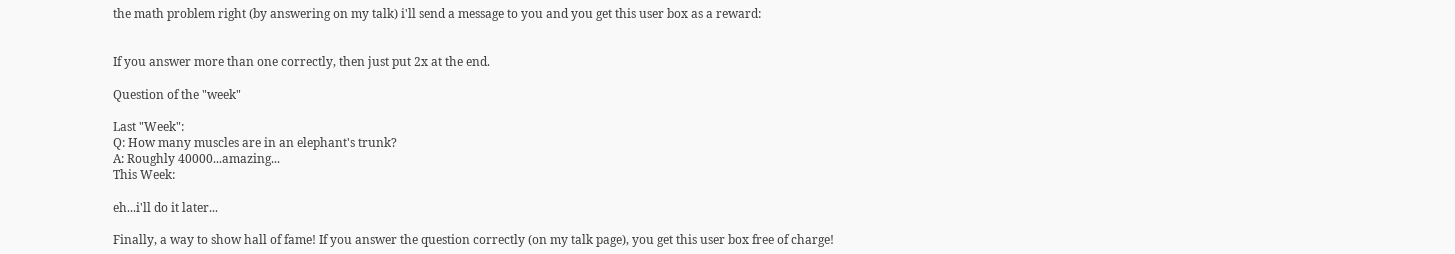the math problem right (by answering on my talk) i'll send a message to you and you get this user box as a reward:


If you answer more than one correctly, then just put 2x at the end.

Question of the "week"

Last "Week":
Q: How many muscles are in an elephant's trunk?
A: Roughly 40000...amazing...
This Week:

eh...i'll do it later...

Finally, a way to show hall of fame! If you answer the question correctly (on my talk page), you get this user box free of charge!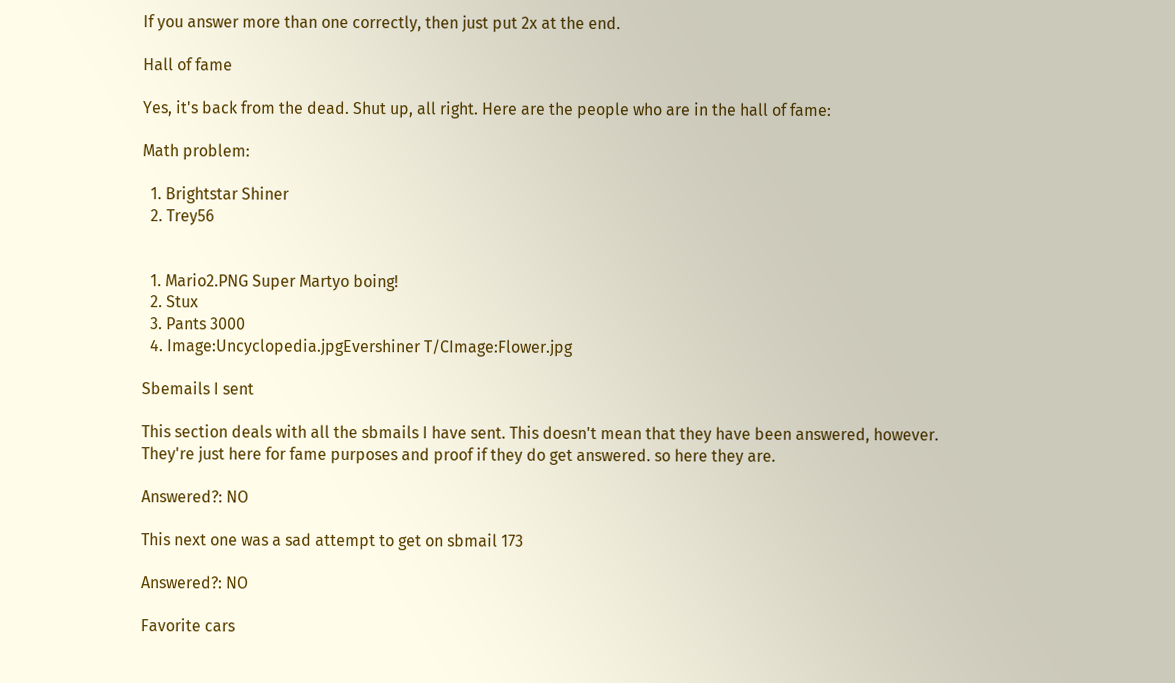If you answer more than one correctly, then just put 2x at the end.

Hall of fame

Yes, it's back from the dead. Shut up, all right. Here are the people who are in the hall of fame:

Math problem:

  1. Brightstar Shiner
  2. Trey56


  1. Mario2.PNG Super Martyo boing!
  2. Stux
  3. Pants 3000
  4. Image:Uncyclopedia.jpgEvershiner T/CImage:Flower.jpg

Sbemails I sent

This section deals with all the sbmails I have sent. This doesn't mean that they have been answered, however. They're just here for fame purposes and proof if they do get answered. so here they are.

Answered?: NO

This next one was a sad attempt to get on sbmail 173

Answered?: NO

Favorite cars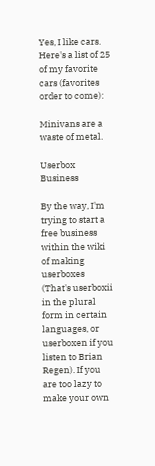Yes, I like cars. Here's a list of 25 of my favorite cars (favorites order to come):

Minivans are a waste of metal.

Userbox Business

By the way, I'm trying to start a free business within the wiki of making userboxes (That's userboxii in the plural form in certain languages, or userboxen if you listen to Brian Regen). If you are too lazy to make your own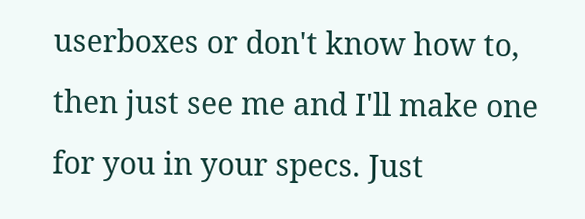userboxes or don't know how to, then just see me and I'll make one for you in your specs. Just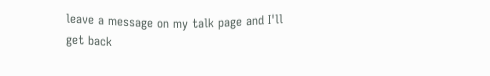leave a message on my talk page and I'll get back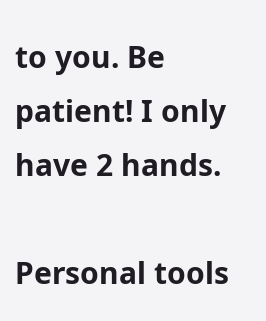to you. Be patient! I only have 2 hands.

Personal tools